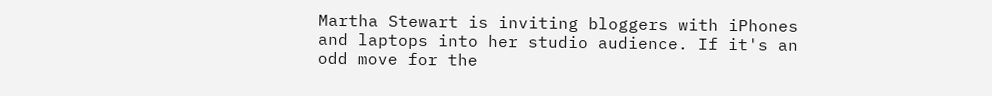Martha Stewart is inviting bloggers with iPhones and laptops into her studio audience. If it's an odd move for the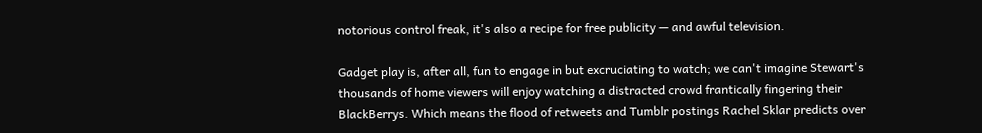notorious control freak, it's also a recipe for free publicity — and awful television.

Gadget play is, after all, fun to engage in but excruciating to watch; we can't imagine Stewart's thousands of home viewers will enjoy watching a distracted crowd frantically fingering their BlackBerrys. Which means the flood of retweets and Tumblr postings Rachel Sklar predicts over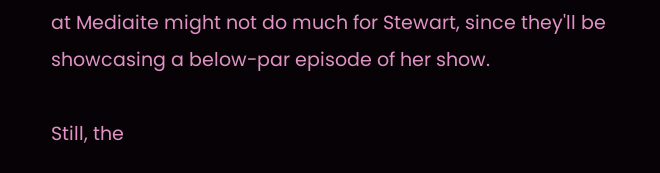at Mediaite might not do much for Stewart, since they'll be showcasing a below-par episode of her show.

Still, the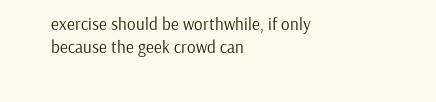exercise should be worthwhile, if only because the geek crowd can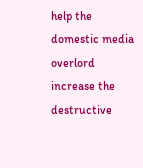help the domestic media overlord increase the destructive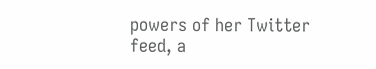powers of her Twitter feed, a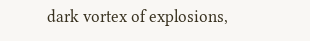dark vortex of explosions,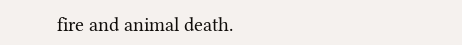fire and animal death.